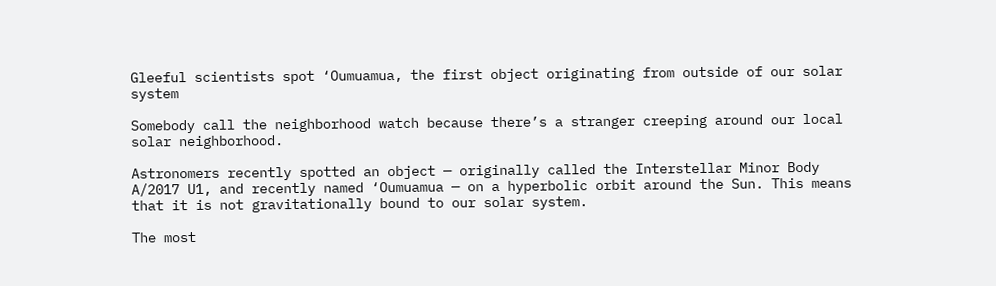Gleeful scientists spot ‘Oumuamua, the first object originating from outside of our solar system

Somebody call the neighborhood watch because there’s a stranger creeping around our local solar neighborhood.

Astronomers recently spotted an object — originally called the Interstellar Minor Body A/2017 U1, and recently named ‘Oumuamua — on a hyperbolic orbit around the Sun. This means that it is not gravitationally bound to our solar system.

The most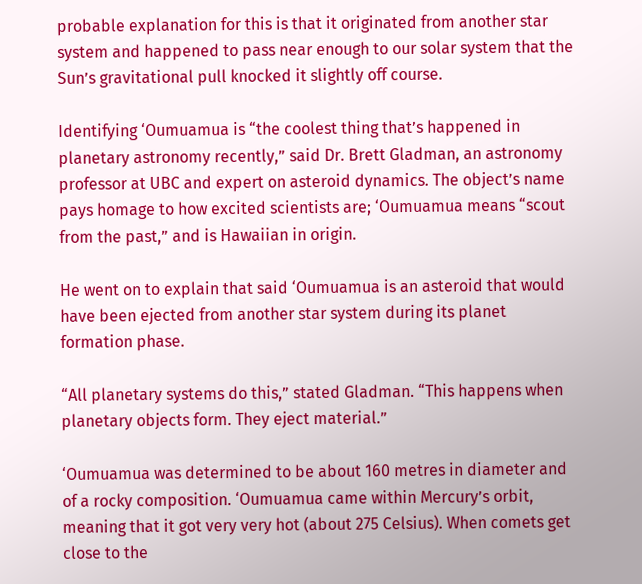probable explanation for this is that it originated from another star system and happened to pass near enough to our solar system that the Sun’s gravitational pull knocked it slightly off course.

Identifying ‘Oumuamua is “the coolest thing that’s happened in planetary astronomy recently,” said Dr. Brett Gladman, an astronomy professor at UBC and expert on asteroid dynamics. The object’s name pays homage to how excited scientists are; ‘Oumuamua means “scout from the past,” and is Hawaiian in origin.

He went on to explain that said ‘Oumuamua is an asteroid that would have been ejected from another star system during its planet formation phase.

“All planetary systems do this,” stated Gladman. “This happens when planetary objects form. They eject material.”

‘Oumuamua was determined to be about 160 metres in diameter and of a rocky composition. ‘Oumuamua came within Mercury’s orbit, meaning that it got very very hot (about 275 Celsius). When comets get close to the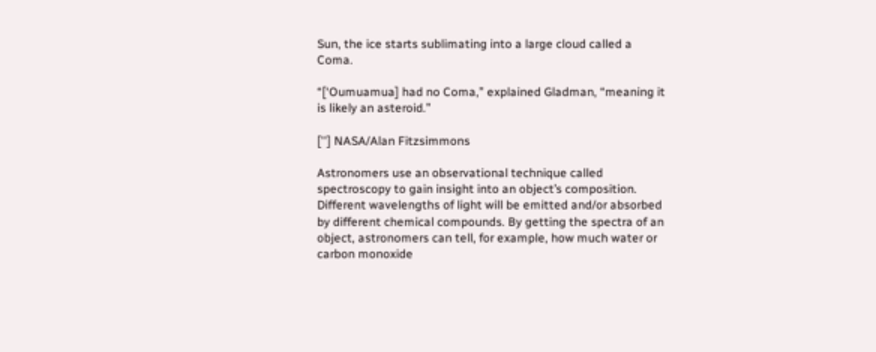Sun, the ice starts sublimating into a large cloud called a Coma.

“[‘Oumuamua] had no Coma,” explained Gladman, “meaning it is likely an asteroid.”

[''] NASA/Alan Fitzsimmons

Astronomers use an observational technique called spectroscopy to gain insight into an object’s composition. Different wavelengths of light will be emitted and/or absorbed by different chemical compounds. By getting the spectra of an object, astronomers can tell, for example, how much water or carbon monoxide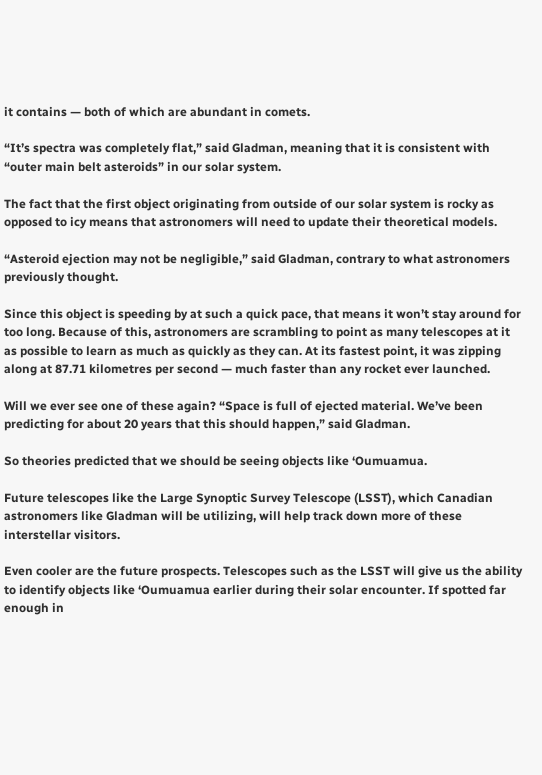it contains — both of which are abundant in comets.

“It’s spectra was completely flat,” said Gladman, meaning that it is consistent with “outer main belt asteroids” in our solar system.

The fact that the first object originating from outside of our solar system is rocky as opposed to icy means that astronomers will need to update their theoretical models.

“Asteroid ejection may not be negligible,” said Gladman, contrary to what astronomers previously thought.

Since this object is speeding by at such a quick pace, that means it won’t stay around for too long. Because of this, astronomers are scrambling to point as many telescopes at it as possible to learn as much as quickly as they can. At its fastest point, it was zipping along at 87.71 kilometres per second — much faster than any rocket ever launched.

Will we ever see one of these again? “Space is full of ejected material. We’ve been predicting for about 20 years that this should happen,” said Gladman.

So theories predicted that we should be seeing objects like ‘Oumuamua.

Future telescopes like the Large Synoptic Survey Telescope (LSST), which Canadian astronomers like Gladman will be utilizing, will help track down more of these interstellar visitors.

Even cooler are the future prospects. Telescopes such as the LSST will give us the ability to identify objects like ‘Oumuamua earlier during their solar encounter. If spotted far enough in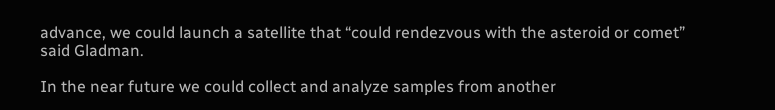advance, we could launch a satellite that “could rendezvous with the asteroid or comet” said Gladman.

In the near future we could collect and analyze samples from another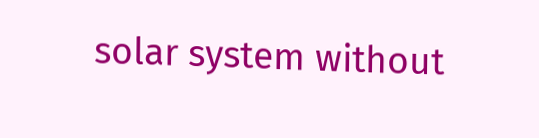solar system without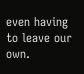even having to leave our own.